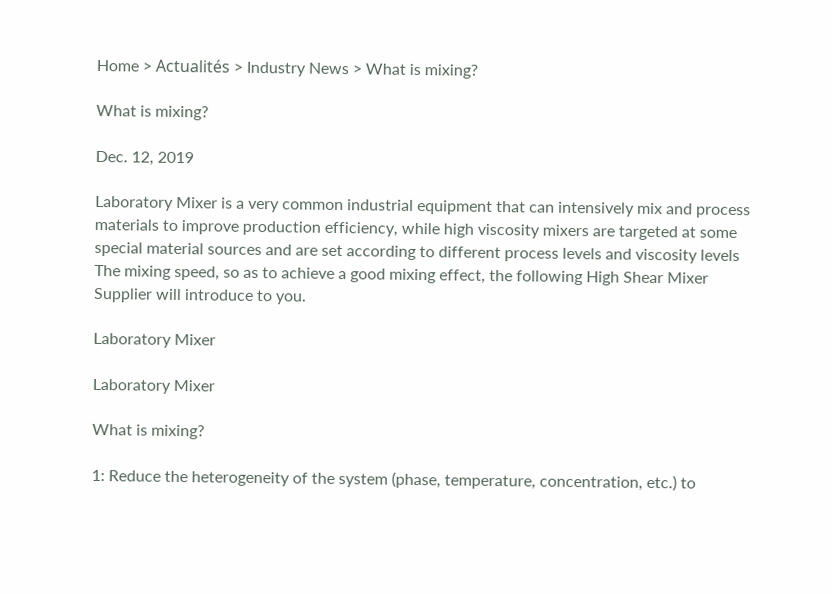Home > Actualités > Industry News > What is mixing?

What is mixing?

Dec. 12, 2019

Laboratory Mixer is a very common industrial equipment that can intensively mix and process materials to improve production efficiency, while high viscosity mixers are targeted at some special material sources and are set according to different process levels and viscosity levels The mixing speed, so as to achieve a good mixing effect, the following High Shear Mixer Supplier will introduce to you.

Laboratory Mixer

Laboratory Mixer

What is mixing?

1: Reduce the heterogeneity of the system (phase, temperature, concentration, etc.) to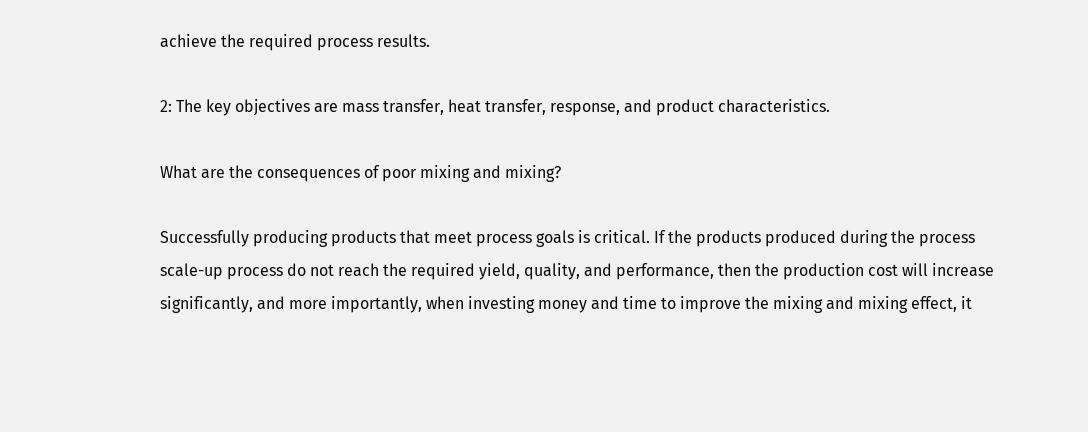achieve the required process results.

2: The key objectives are mass transfer, heat transfer, response, and product characteristics.

What are the consequences of poor mixing and mixing?

Successfully producing products that meet process goals is critical. If the products produced during the process scale-up process do not reach the required yield, quality, and performance, then the production cost will increase significantly, and more importantly, when investing money and time to improve the mixing and mixing effect, it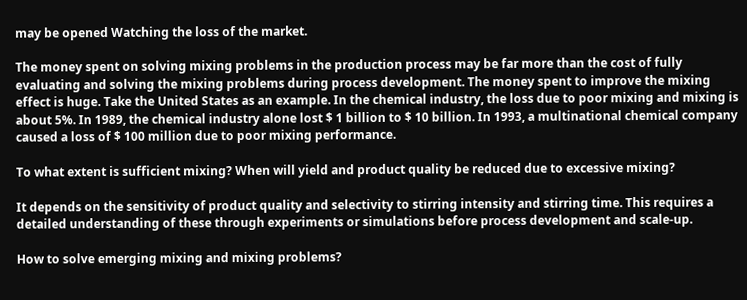may be opened Watching the loss of the market.

The money spent on solving mixing problems in the production process may be far more than the cost of fully evaluating and solving the mixing problems during process development. The money spent to improve the mixing effect is huge. Take the United States as an example. In the chemical industry, the loss due to poor mixing and mixing is about 5%. In 1989, the chemical industry alone lost $ 1 billion to $ 10 billion. In 1993, a multinational chemical company caused a loss of $ 100 million due to poor mixing performance.

To what extent is sufficient mixing? When will yield and product quality be reduced due to excessive mixing?

It depends on the sensitivity of product quality and selectivity to stirring intensity and stirring time. This requires a detailed understanding of these through experiments or simulations before process development and scale-up.

How to solve emerging mixing and mixing problems?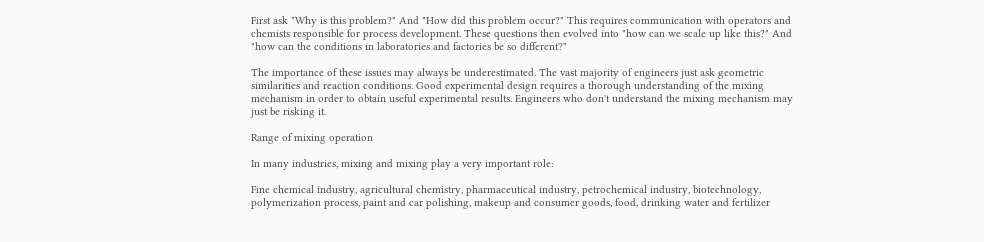First ask "Why is this problem?" And "How did this problem occur?" This requires communication with operators and chemists responsible for process development. These questions then evolved into "how can we scale up like this?" And "how can the conditions in laboratories and factories be so different?"

The importance of these issues may always be underestimated. The vast majority of engineers just ask geometric similarities and reaction conditions. Good experimental design requires a thorough understanding of the mixing mechanism in order to obtain useful experimental results. Engineers who don't understand the mixing mechanism may just be risking it.

Range of mixing operation

In many industries, mixing and mixing play a very important role:

Fine chemical industry, agricultural chemistry, pharmaceutical industry, petrochemical industry, biotechnology, polymerization process, paint and car polishing, makeup and consumer goods, food, drinking water and fertilizer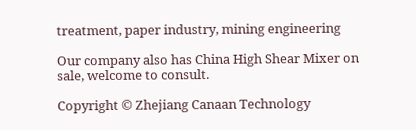treatment, paper industry, mining engineering

Our company also has China High Shear Mixer on sale, welcome to consult.

Copyright © Zhejiang Canaan Technology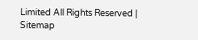Limited All Rights Reserved | Sitemap